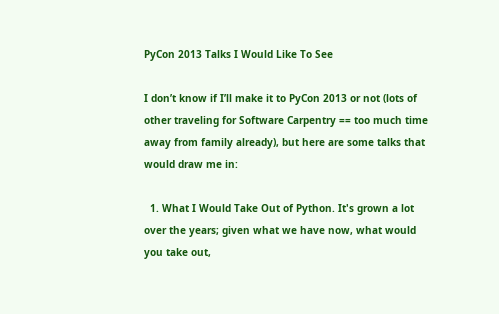PyCon 2013 Talks I Would Like To See

I don’t know if I’ll make it to PyCon 2013 or not (lots of other traveling for Software Carpentry == too much time away from family already), but here are some talks that would draw me in:

  1. What I Would Take Out of Python. It's grown a lot over the years; given what we have now, what would you take out,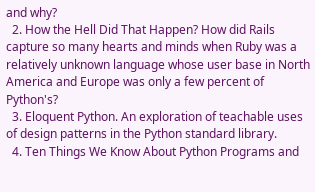and why?
  2. How the Hell Did That Happen? How did Rails capture so many hearts and minds when Ruby was a relatively unknown language whose user base in North America and Europe was only a few percent of Python's?
  3. Eloquent Python. An exploration of teachable uses of design patterns in the Python standard library.
  4. Ten Things We Know About Python Programs and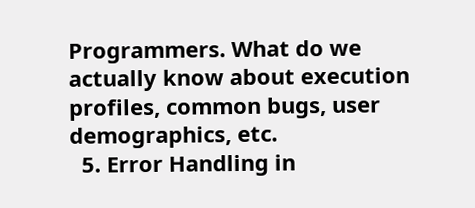Programmers. What do we actually know about execution profiles, common bugs, user demographics, etc.
  5. Error Handling in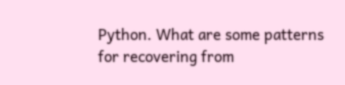Python. What are some patterns for recovering from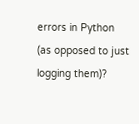errors in Python (as opposed to just logging them)?